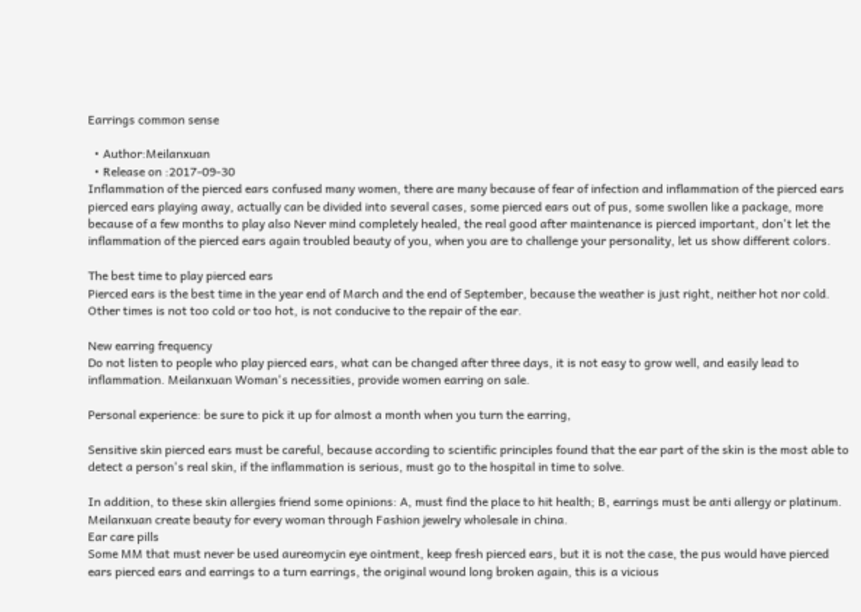Earrings common sense

  • Author:Meilanxuan
  • Release on :2017-09-30
Inflammation of the pierced ears confused many women, there are many because of fear of infection and inflammation of the pierced ears pierced ears playing away, actually can be divided into several cases, some pierced ears out of pus, some swollen like a package, more because of a few months to play also Never mind completely healed, the real good after maintenance is pierced important, don't let the inflammation of the pierced ears again troubled beauty of you, when you are to challenge your personality, let us show different colors.

The best time to play pierced ears
Pierced ears is the best time in the year end of March and the end of September, because the weather is just right, neither hot nor cold. Other times is not too cold or too hot, is not conducive to the repair of the ear.

New earring frequency
Do not listen to people who play pierced ears, what can be changed after three days, it is not easy to grow well, and easily lead to inflammation. Meilanxuan Woman's necessities, provide women earring on sale.

Personal experience: be sure to pick it up for almost a month when you turn the earring,

Sensitive skin pierced ears must be careful, because according to scientific principles found that the ear part of the skin is the most able to detect a person's real skin, if the inflammation is serious, must go to the hospital in time to solve.

In addition, to these skin allergies friend some opinions: A, must find the place to hit health; B, earrings must be anti allergy or platinum. Meilanxuan create beauty for every woman through Fashion jewelry wholesale in china.
Ear care pills
Some MM that must never be used aureomycin eye ointment, keep fresh pierced ears, but it is not the case, the pus would have pierced ears pierced ears and earrings to a turn earrings, the original wound long broken again, this is a vicious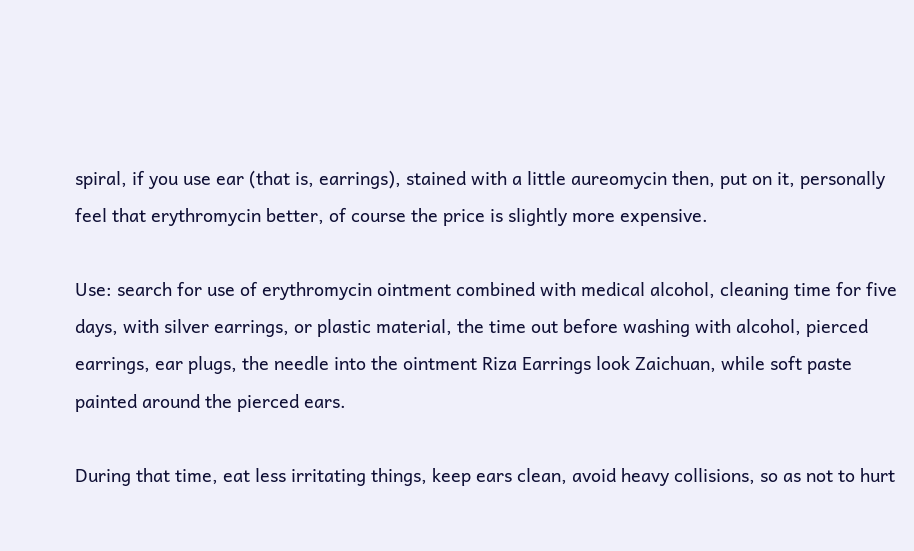spiral, if you use ear (that is, earrings), stained with a little aureomycin then, put on it, personally feel that erythromycin better, of course the price is slightly more expensive.

Use: search for use of erythromycin ointment combined with medical alcohol, cleaning time for five days, with silver earrings, or plastic material, the time out before washing with alcohol, pierced earrings, ear plugs, the needle into the ointment Riza Earrings look Zaichuan, while soft paste painted around the pierced ears.

During that time, eat less irritating things, keep ears clean, avoid heavy collisions, so as not to hurt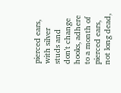pierced ears, with silver studs and don't change hooks, adhere to a month of pierced ears, not long dead,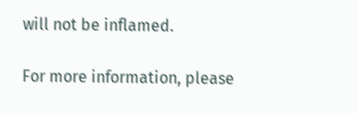will not be inflamed.

For more information, please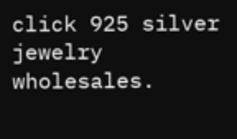click 925 silver jewelry wholesales.